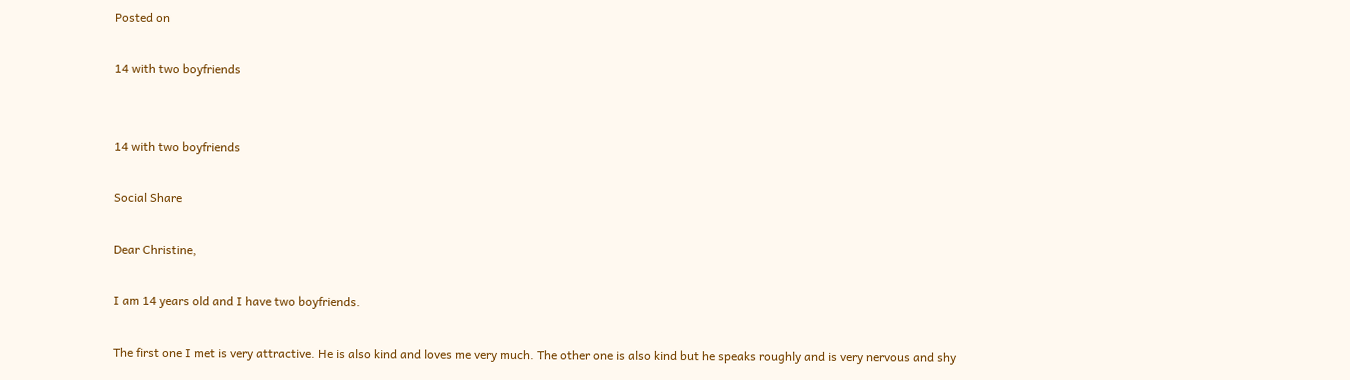Posted on

14 with two boyfriends


14 with two boyfriends

Social Share

Dear Christine,

I am 14 years old and I have two boyfriends.

The first one I met is very attractive. He is also kind and loves me very much. The other one is also kind but he speaks roughly and is very nervous and shy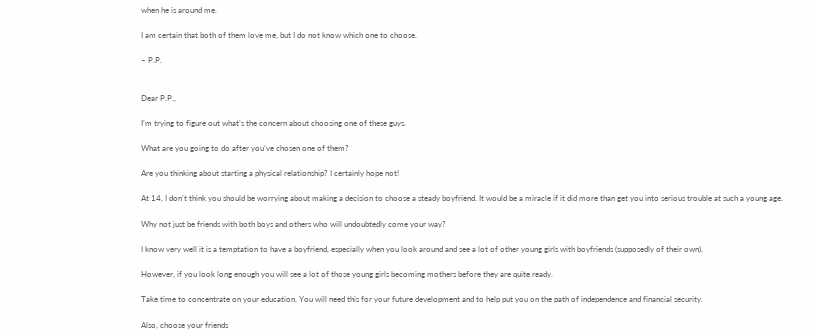when he is around me.

I am certain that both of them love me, but I do not know which one to choose.

– P.P.


Dear P.P.,

I’m trying to figure out what’s the concern about choosing one of these guys.

What are you going to do after you’ve chosen one of them?

Are you thinking about starting a physical relationship? I certainly hope not!

At 14, I don’t think you should be worrying about making a decision to choose a steady boyfriend. It would be a miracle if it did more than get you into serious trouble at such a young age.

Why not just be friends with both boys and others who will undoubtedly come your way?

I know very well it is a temptation to have a boyfriend, especially when you look around and see a lot of other young girls with boyfriends (supposedly of their own).

However, if you look long enough you will see a lot of those young girls becoming mothers before they are quite ready.

Take time to concentrate on your education. You will need this for your future development and to help put you on the path of independence and financial security.

Also, choose your friends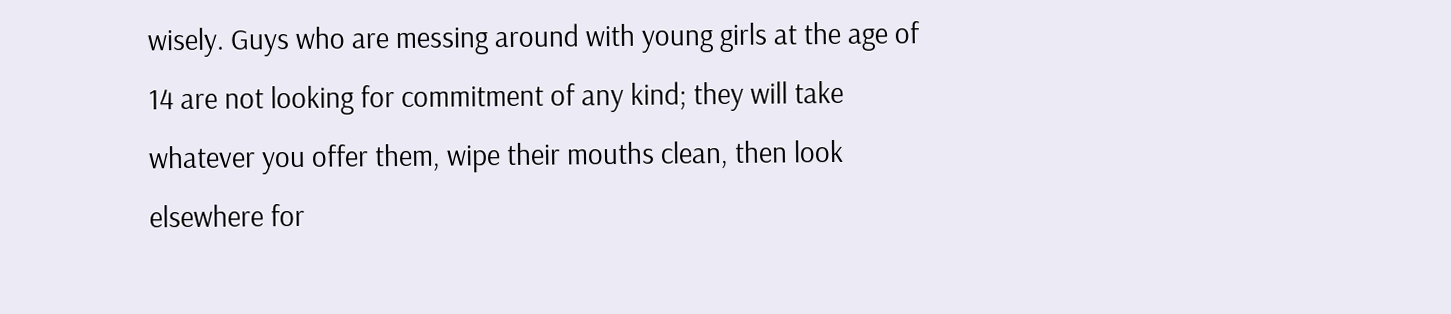wisely. Guys who are messing around with young girls at the age of 14 are not looking for commitment of any kind; they will take whatever you offer them, wipe their mouths clean, then look elsewhere for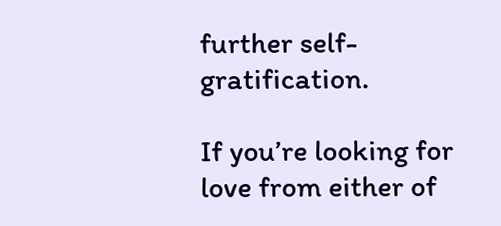further self-gratification.

If you’re looking for love from either of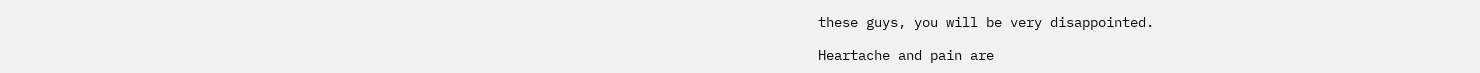these guys, you will be very disappointed.

Heartache and pain are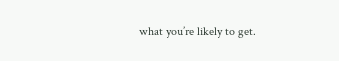what you’re likely to get.